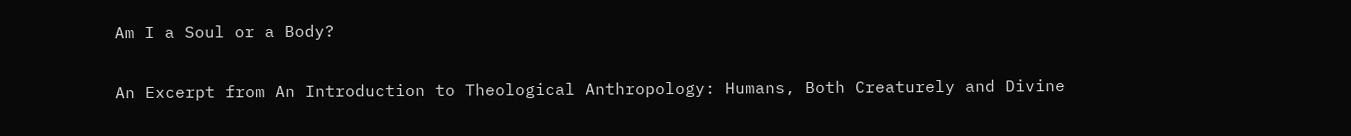Am I a Soul or a Body?

An Excerpt from An Introduction to Theological Anthropology: Humans, Both Creaturely and Divine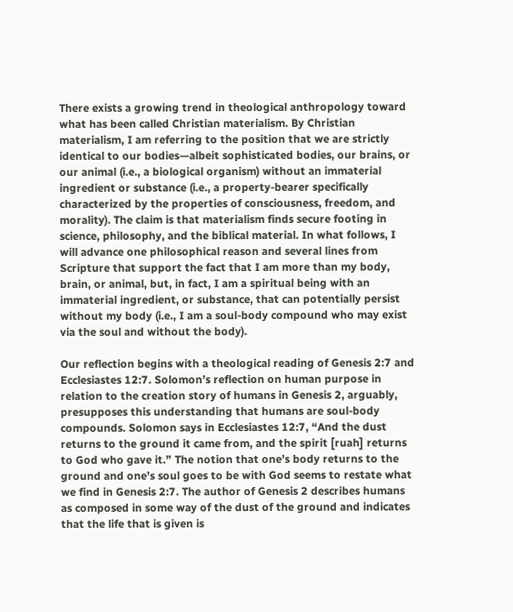There exists a growing trend in theological anthropology toward what has been called Christian materialism. By Christian materialism, I am referring to the position that we are strictly identical to our bodies—albeit sophisticated bodies, our brains, or our animal (i.e., a biological organism) without an immaterial ingredient or substance (i.e., a property-bearer specifically characterized by the properties of consciousness, freedom, and morality). The claim is that materialism finds secure footing in science, philosophy, and the biblical material. In what follows, I will advance one philosophical reason and several lines from Scripture that support the fact that I am more than my body, brain, or animal, but, in fact, I am a spiritual being with an immaterial ingredient, or substance, that can potentially persist without my body (i.e., I am a soul-body compound who may exist via the soul and without the body).

Our reflection begins with a theological reading of Genesis 2:7 and Ecclesiastes 12:7. Solomon’s reflection on human purpose in relation to the creation story of humans in Genesis 2, arguably, presupposes this understanding that humans are soul-body compounds. Solomon says in Ecclesiastes 12:7, “And the dust returns to the ground it came from, and the spirit [ruah] returns to God who gave it.” The notion that one’s body returns to the ground and one’s soul goes to be with God seems to restate what we find in Genesis 2:7. The author of Genesis 2 describes humans as composed in some way of the dust of the ground and indicates that the life that is given is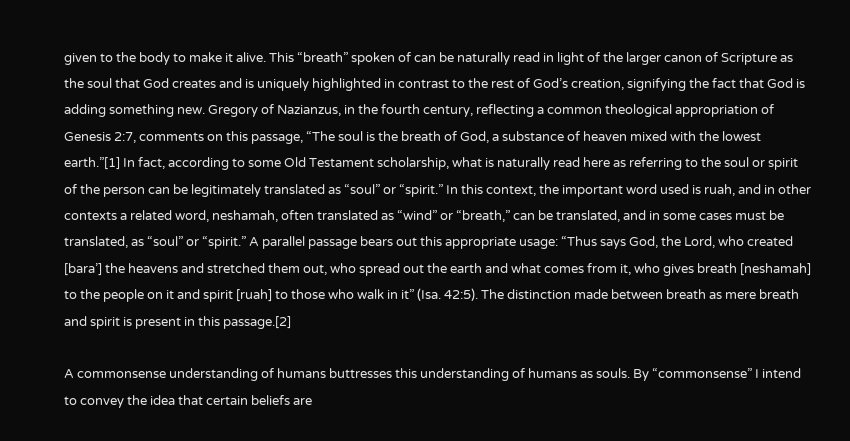given to the body to make it alive. This “breath” spoken of can be naturally read in light of the larger canon of Scripture as the soul that God creates and is uniquely highlighted in contrast to the rest of God’s creation, signifying the fact that God is adding something new. Gregory of Nazianzus, in the fourth century, reflecting a common theological appropriation of Genesis 2:7, comments on this passage, “The soul is the breath of God, a substance of heaven mixed with the lowest earth.”[1] In fact, according to some Old Testament scholarship, what is naturally read here as referring to the soul or spirit of the person can be legitimately translated as “soul” or “spirit.” In this context, the important word used is ruah, and in other contexts a related word, neshamah, often translated as “wind” or “breath,” can be translated, and in some cases must be translated, as “soul” or “spirit.” A parallel passage bears out this appropriate usage: “Thus says God, the Lord, who created [bara’] the heavens and stretched them out, who spread out the earth and what comes from it, who gives breath [neshamah] to the people on it and spirit [ruah] to those who walk in it” (Isa. 42:5). The distinction made between breath as mere breath and spirit is present in this passage.[2]

A commonsense understanding of humans buttresses this understanding of humans as souls. By “commonsense” I intend to convey the idea that certain beliefs are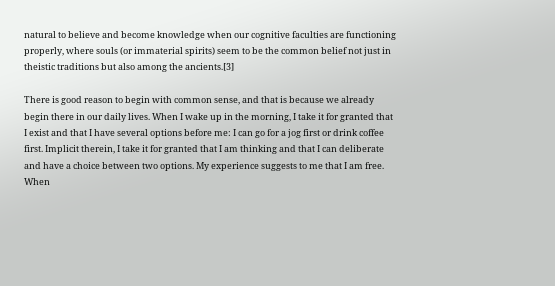natural to believe and become knowledge when our cognitive faculties are functioning properly, where souls (or immaterial spirits) seem to be the common belief not just in theistic traditions but also among the ancients.[3]

There is good reason to begin with common sense, and that is because we already begin there in our daily lives. When I wake up in the morning, I take it for granted that I exist and that I have several options before me: I can go for a jog first or drink coffee first. Implicit therein, I take it for granted that I am thinking and that I can deliberate and have a choice between two options. My experience suggests to me that I am free. When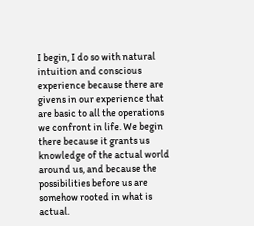I begin, I do so with natural intuition and conscious experience because there are givens in our experience that are basic to all the operations we confront in life. We begin there because it grants us knowledge of the actual world around us, and because the possibilities before us are somehow rooted in what is actual.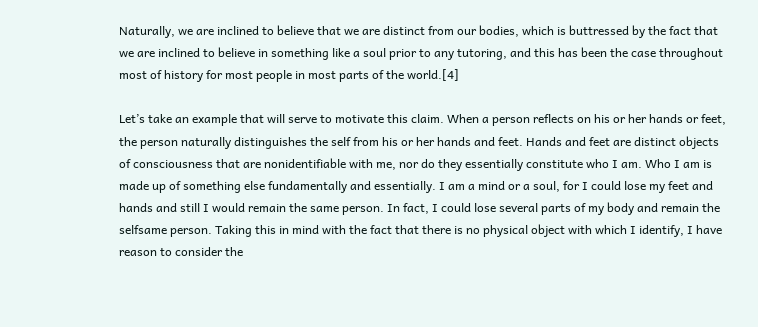Naturally, we are inclined to believe that we are distinct from our bodies, which is buttressed by the fact that we are inclined to believe in something like a soul prior to any tutoring, and this has been the case throughout most of history for most people in most parts of the world.[4]

Let’s take an example that will serve to motivate this claim. When a person reflects on his or her hands or feet, the person naturally distinguishes the self from his or her hands and feet. Hands and feet are distinct objects of consciousness that are nonidentifiable with me, nor do they essentially constitute who I am. Who I am is made up of something else fundamentally and essentially. I am a mind or a soul, for I could lose my feet and hands and still I would remain the same person. In fact, I could lose several parts of my body and remain the selfsame person. Taking this in mind with the fact that there is no physical object with which I identify, I have reason to consider the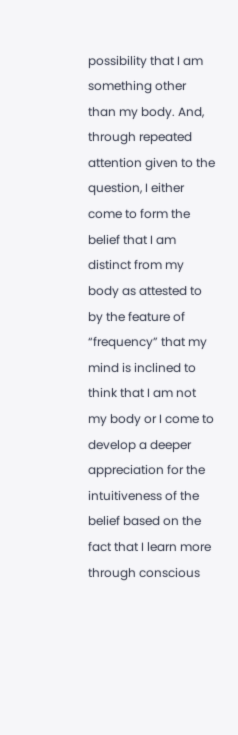possibility that I am something other than my body. And, through repeated attention given to the question, I either come to form the belief that I am distinct from my body as attested to by the feature of “frequency” that my mind is inclined to think that I am not my body or I come to develop a deeper appreciation for the intuitiveness of the belief based on the fact that I learn more through conscious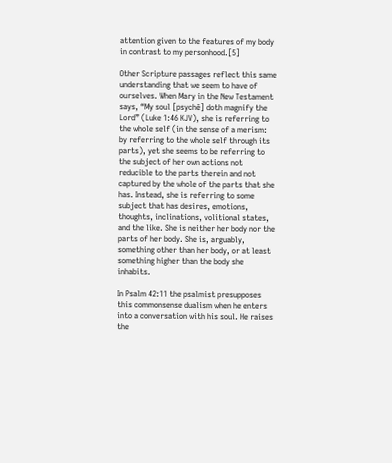attention given to the features of my body in contrast to my personhood.[5]

Other Scripture passages reflect this same understanding that we seem to have of ourselves. When Mary in the New Testament says, “My soul [psychē] doth magnify the Lord” (Luke 1:46 KJV), she is referring to the whole self (in the sense of a merism: by referring to the whole self through its parts), yet she seems to be referring to the subject of her own actions not reducible to the parts therein and not captured by the whole of the parts that she has. Instead, she is referring to some subject that has desires, emotions, thoughts, inclinations, volitional states, and the like. She is neither her body nor the parts of her body. She is, arguably, something other than her body, or at least something higher than the body she inhabits.

In Psalm 42:11 the psalmist presupposes this commonsense dualism when he enters into a conversation with his soul. He raises the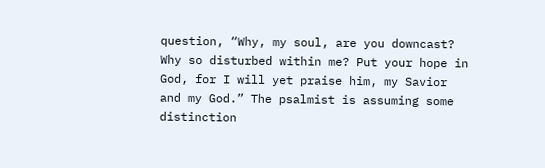question, “Why, my soul, are you downcast? Why so disturbed within me? Put your hope in God, for I will yet praise him, my Savior and my God.” The psalmist is assuming some distinction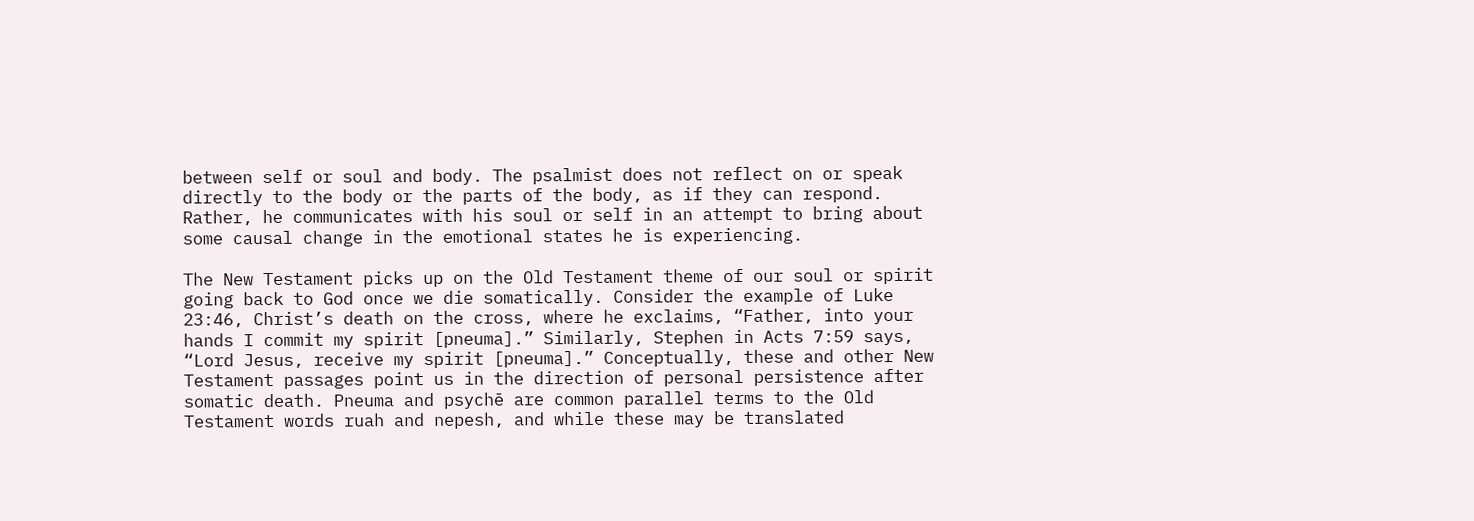between self or soul and body. The psalmist does not reflect on or speak directly to the body or the parts of the body, as if they can respond. Rather, he communicates with his soul or self in an attempt to bring about some causal change in the emotional states he is experiencing.

The New Testament picks up on the Old Testament theme of our soul or spirit going back to God once we die somatically. Consider the example of Luke 23:46, Christ’s death on the cross, where he exclaims, “Father, into your hands I commit my spirit [pneuma].” Similarly, Stephen in Acts 7:59 says, “Lord Jesus, receive my spirit [pneuma].” Conceptually, these and other New Testament passages point us in the direction of personal persistence after somatic death. Pneuma and psychē are common parallel terms to the Old Testament words ruah and nepesh, and while these may be translated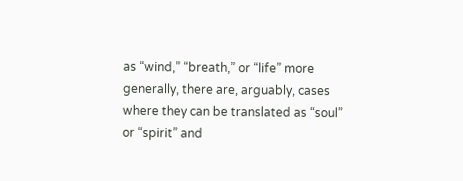as “wind,” “breath,” or “life” more generally, there are, arguably, cases where they can be translated as “soul” or “spirit” and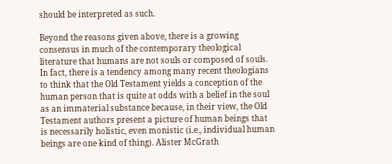should be interpreted as such.

Beyond the reasons given above, there is a growing consensus in much of the contemporary theological literature that humans are not souls or composed of souls. In fact, there is a tendency among many recent theologians to think that the Old Testament yields a conception of the human person that is quite at odds with a belief in the soul as an immaterial substance because, in their view, the Old Testament authors present a picture of human beings that is necessarily holistic, even monistic (i.e., individual human beings are one kind of thing). Alister McGrath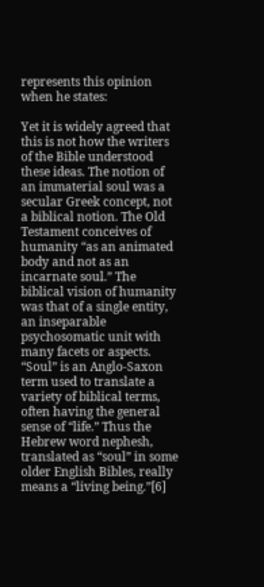represents this opinion when he states:

Yet it is widely agreed that this is not how the writers of the Bible understood these ideas. The notion of an immaterial soul was a secular Greek concept, not a biblical notion. The Old Testament conceives of humanity “as an animated body and not as an incarnate soul.” The biblical vision of humanity was that of a single entity, an inseparable psychosomatic unit with many facets or aspects. “Soul” is an Anglo-Saxon term used to translate a variety of biblical terms, often having the general sense of “life.” Thus the Hebrew word nephesh, translated as “soul” in some older English Bibles, really means a “living being.”[6]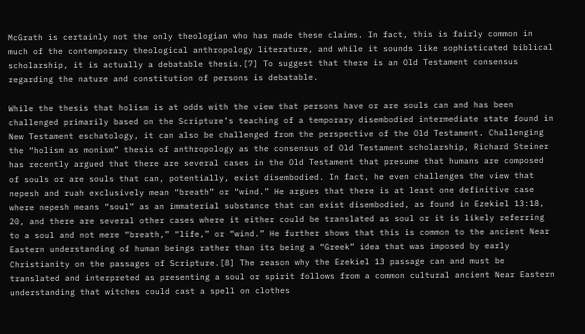McGrath is certainly not the only theologian who has made these claims. In fact, this is fairly common in much of the contemporary theological anthropology literature, and while it sounds like sophisticated biblical scholarship, it is actually a debatable thesis.[7] To suggest that there is an Old Testament consensus regarding the nature and constitution of persons is debatable.

While the thesis that holism is at odds with the view that persons have or are souls can and has been challenged primarily based on the Scripture’s teaching of a temporary disembodied intermediate state found in New Testament eschatology, it can also be challenged from the perspective of the Old Testament. Challenging the “holism as monism” thesis of anthropology as the consensus of Old Testament scholarship, Richard Steiner has recently argued that there are several cases in the Old Testament that presume that humans are composed of souls or are souls that can, potentially, exist disembodied. In fact, he even challenges the view that nepesh and ruah exclusively mean “breath” or “wind.” He argues that there is at least one definitive case where nepesh means “soul” as an immaterial substance that can exist disembodied, as found in Ezekiel 13:18, 20, and there are several other cases where it either could be translated as soul or it is likely referring to a soul and not mere “breath,” “life,” or “wind.” He further shows that this is common to the ancient Near Eastern understanding of human beings rather than its being a “Greek” idea that was imposed by early Christianity on the passages of Scripture.[8] The reason why the Ezekiel 13 passage can and must be translated and interpreted as presenting a soul or spirit follows from a common cultural ancient Near Eastern understanding that witches could cast a spell on clothes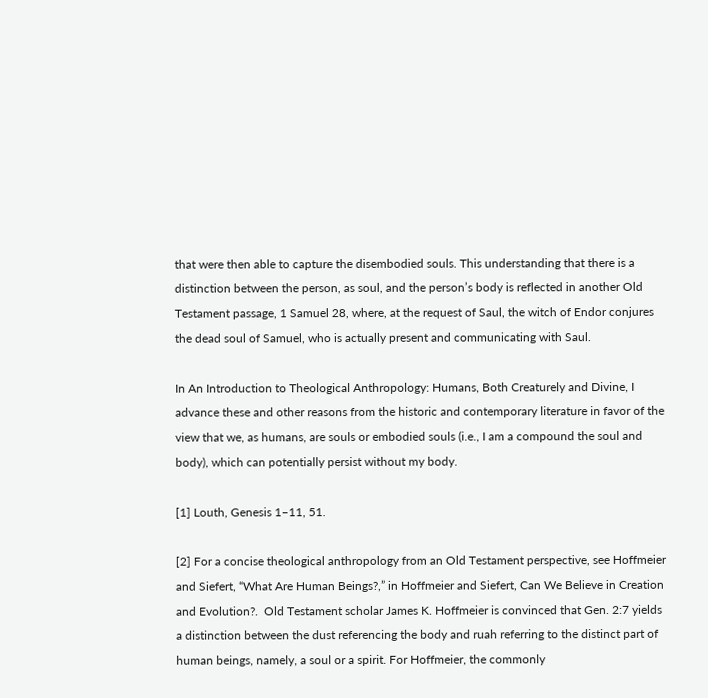that were then able to capture the disembodied souls. This understanding that there is a distinction between the person, as soul, and the person’s body is reflected in another Old Testament passage, 1 Samuel 28, where, at the request of Saul, the witch of Endor conjures the dead soul of Samuel, who is actually present and communicating with Saul.

In An Introduction to Theological Anthropology: Humans, Both Creaturely and Divine, I advance these and other reasons from the historic and contemporary literature in favor of the view that we, as humans, are souls or embodied souls (i.e., I am a compound the soul and body), which can potentially persist without my body.

[1] Louth, Genesis 1–11, 51.

[2] For a concise theological anthropology from an Old Testament perspective, see Hoffmeier and Siefert, “What Are Human Beings?,” in Hoffmeier and Siefert, Can We Believe in Creation and Evolution?.  Old Testament scholar James K. Hoffmeier is convinced that Gen. 2:7 yields a distinction between the dust referencing the body and ruah referring to the distinct part of human beings, namely, a soul or a spirit. For Hoffmeier, the commonly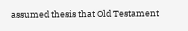assumed thesis that Old Testament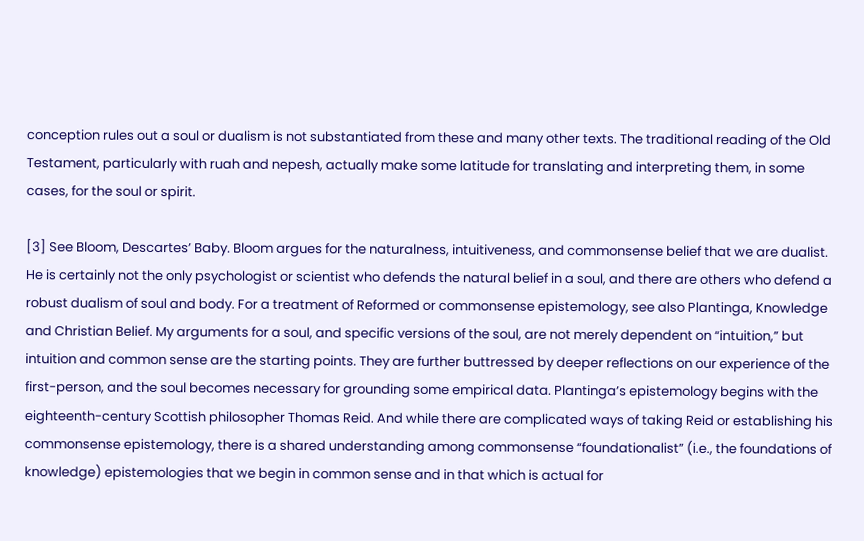conception rules out a soul or dualism is not substantiated from these and many other texts. The traditional reading of the Old Testament, particularly with ruah and nepesh, actually make some latitude for translating and interpreting them, in some cases, for the soul or spirit.

[3] See Bloom, Descartes’ Baby. Bloom argues for the naturalness, intuitiveness, and commonsense belief that we are dualist. He is certainly not the only psychologist or scientist who defends the natural belief in a soul, and there are others who defend a robust dualism of soul and body. For a treatment of Reformed or commonsense epistemology, see also Plantinga, Knowledge and Christian Belief. My arguments for a soul, and specific versions of the soul, are not merely dependent on “intuition,” but intuition and common sense are the starting points. They are further buttressed by deeper reflections on our experience of the first-person, and the soul becomes necessary for grounding some empirical data. Plantinga’s epistemology begins with the eighteenth-century Scottish philosopher Thomas Reid. And while there are complicated ways of taking Reid or establishing his commonsense epistemology, there is a shared understanding among commonsense “foundationalist” (i.e., the foundations of knowledge) epistemologies that we begin in common sense and in that which is actual for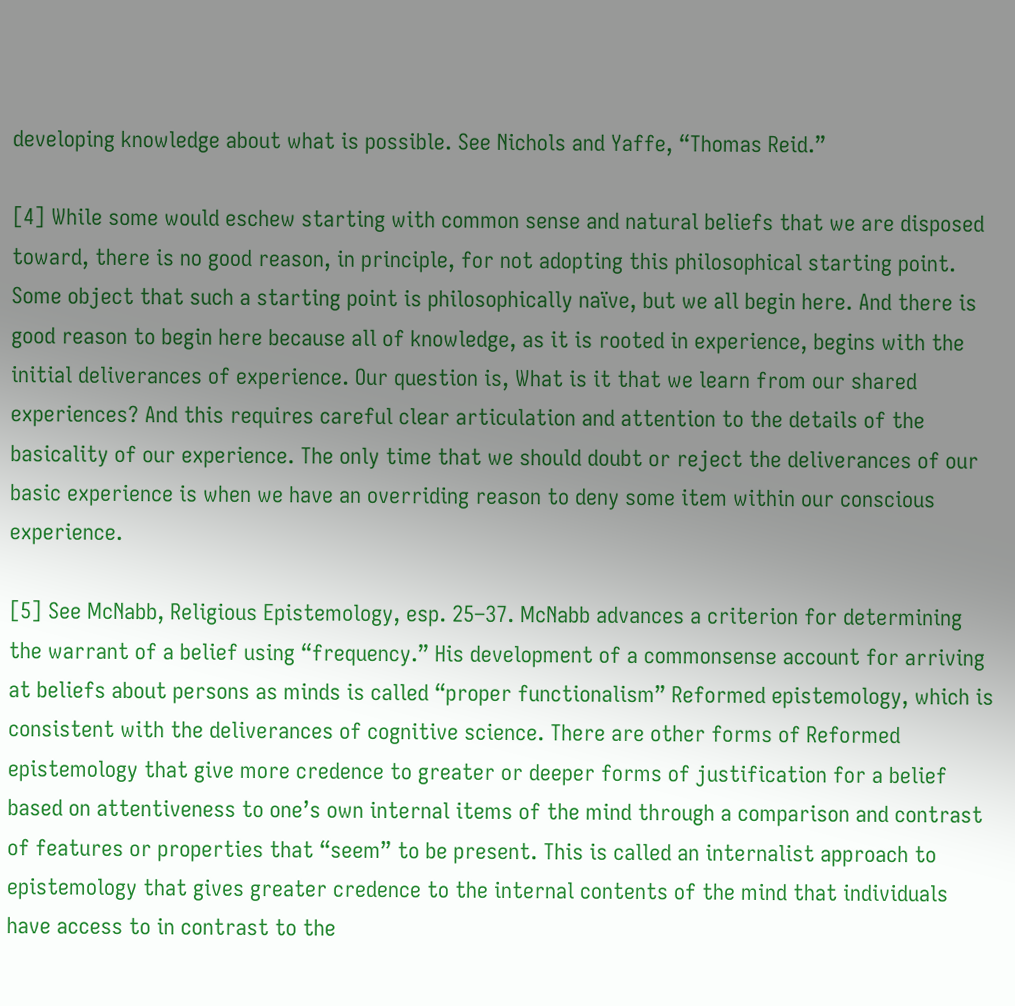developing knowledge about what is possible. See Nichols and Yaffe, “Thomas Reid.”

[4] While some would eschew starting with common sense and natural beliefs that we are disposed toward, there is no good reason, in principle, for not adopting this philosophical starting point. Some object that such a starting point is philosophically naïve, but we all begin here. And there is good reason to begin here because all of knowledge, as it is rooted in experience, begins with the initial deliverances of experience. Our question is, What is it that we learn from our shared experiences? And this requires careful clear articulation and attention to the details of the basicality of our experience. The only time that we should doubt or reject the deliverances of our basic experience is when we have an overriding reason to deny some item within our conscious experience.

[5] See McNabb, Religious Epistemology, esp. 25–37. McNabb advances a criterion for determining the warrant of a belief using “frequency.” His development of a commonsense account for arriving at beliefs about persons as minds is called “proper functionalism” Reformed epistemology, which is consistent with the deliverances of cognitive science. There are other forms of Reformed epistemology that give more credence to greater or deeper forms of justification for a belief based on attentiveness to one’s own internal items of the mind through a comparison and contrast of features or properties that “seem” to be present. This is called an internalist approach to epistemology that gives greater credence to the internal contents of the mind that individuals have access to in contrast to the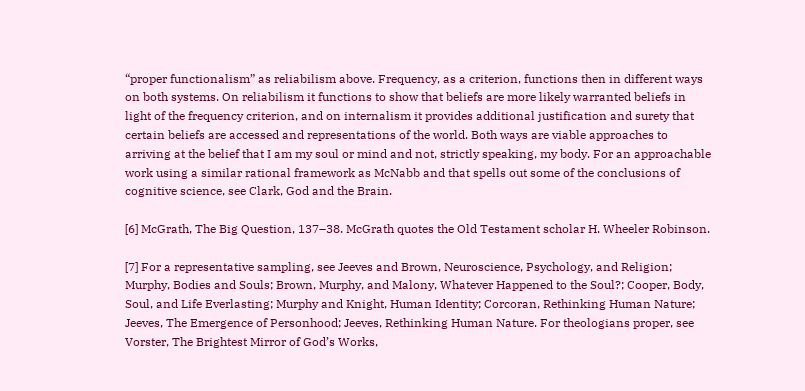“proper functionalism” as reliabilism above. Frequency, as a criterion, functions then in different ways on both systems. On reliabilism it functions to show that beliefs are more likely warranted beliefs in light of the frequency criterion, and on internalism it provides additional justification and surety that certain beliefs are accessed and representations of the world. Both ways are viable approaches to arriving at the belief that I am my soul or mind and not, strictly speaking, my body. For an approachable work using a similar rational framework as McNabb and that spells out some of the conclusions of cognitive science, see Clark, God and the Brain.

[6] McGrath, The Big Question, 137–38. McGrath quotes the Old Testament scholar H. Wheeler Robinson.

[7] For a representative sampling, see Jeeves and Brown, Neuroscience, Psychology, and Religion; Murphy, Bodies and Souls; Brown, Murphy, and Malony, Whatever Happened to the Soul?; Cooper, Body, Soul, and Life Everlasting; Murphy and Knight, Human Identity; Corcoran, Rethinking Human Nature; Jeeves, The Emergence of Personhood; Jeeves, Rethinking Human Nature. For theologians proper, see Vorster, The Brightest Mirror of God’s Works,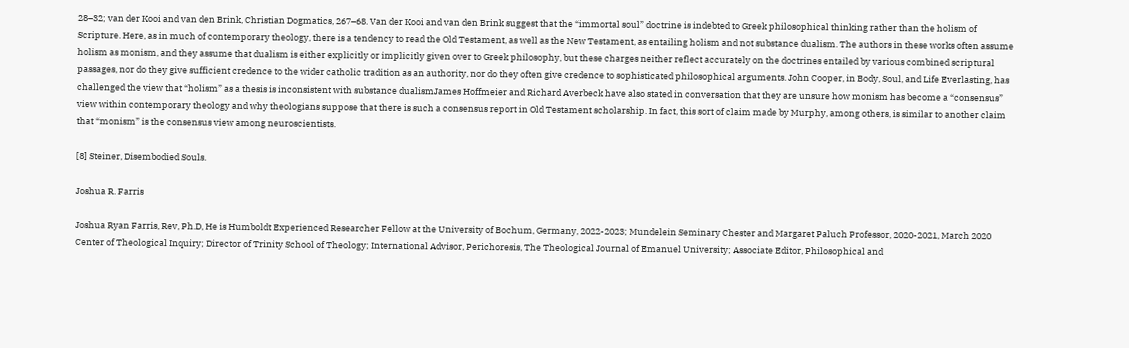28–32; van der Kooi and van den Brink, Christian Dogmatics, 267–68. Van der Kooi and van den Brink suggest that the “immortal soul” doctrine is indebted to Greek philosophical thinking rather than the holism of Scripture. Here, as in much of contemporary theology, there is a tendency to read the Old Testament, as well as the New Testament, as entailing holism and not substance dualism. The authors in these works often assume holism as monism, and they assume that dualism is either explicitly or implicitly given over to Greek philosophy, but these charges neither reflect accurately on the doctrines entailed by various combined scriptural passages, nor do they give sufficient credence to the wider catholic tradition as an authority, nor do they often give credence to sophisticated philosophical arguments. John Cooper, in Body, Soul, and Life Everlasting, has challenged the view that “holism” as a thesis is inconsistent with substance dualismJames Hoffmeier and Richard Averbeck have also stated in conversation that they are unsure how monism has become a “consensus” view within contemporary theology and why theologians suppose that there is such a consensus report in Old Testament scholarship. In fact, this sort of claim made by Murphy, among others, is similar to another claim that “monism” is the consensus view among neuroscientists.

[8] Steiner, Disembodied Souls.

Joshua R. Farris

Joshua Ryan Farris, Rev, Ph.D, He is Humboldt Experienced Researcher Fellow at the University of Bochum, Germany, 2022-2023; Mundelein Seminary Chester and Margaret Paluch Professor, 2020-2021, March 2020 Center of Theological Inquiry; Director of Trinity School of Theology; International Advisor, Perichoresis, The Theological Journal of Emanuel University; Associate Editor, Philosophical and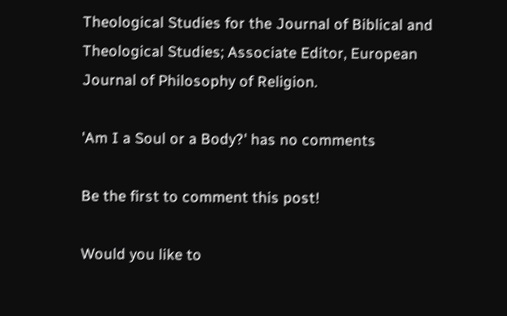Theological Studies for the Journal of Biblical and Theological Studies; Associate Editor, European Journal of Philosophy of Religion.

'Am I a Soul or a Body?' has no comments

Be the first to comment this post!

Would you like to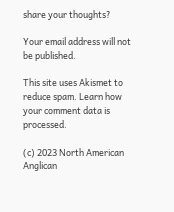share your thoughts?

Your email address will not be published.

This site uses Akismet to reduce spam. Learn how your comment data is processed.

(c) 2023 North American Anglican